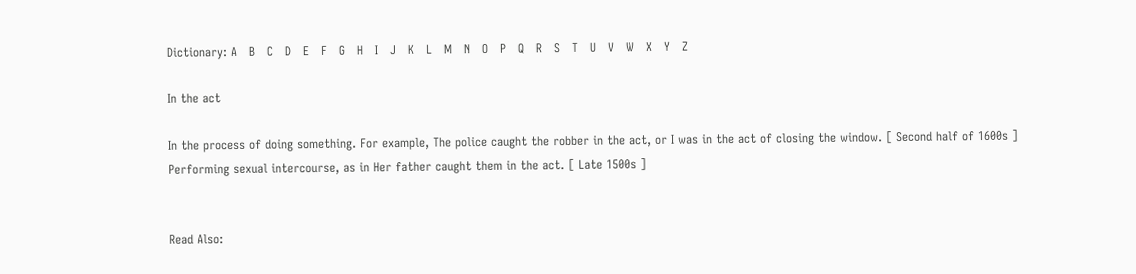Dictionary: A   B   C   D   E   F   G   H   I   J   K   L   M   N   O   P   Q   R   S   T   U   V   W   X   Y   Z

In the act

In the process of doing something. For example, The police caught the robber in the act, or I was in the act of closing the window. [ Second half of 1600s ]
Performing sexual intercourse, as in Her father caught them in the act. [ Late 1500s ]


Read Also: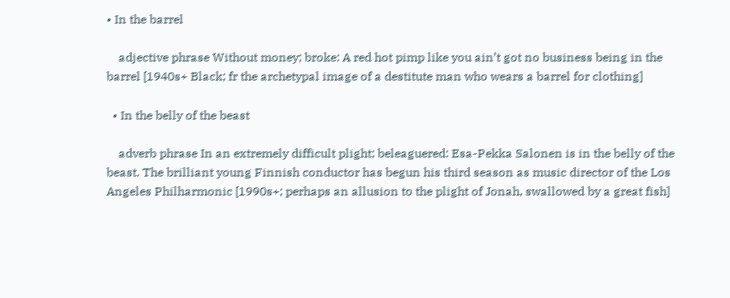• In the barrel

    adjective phrase Without money; broke: A red hot pimp like you ain’t got no business being in the barrel [1940s+ Black; fr the archetypal image of a destitute man who wears a barrel for clothing]

  • In the belly of the beast

    adverb phrase In an extremely difficult plight; beleaguered: Esa-Pekka Salonen is in the belly of the beast. The brilliant young Finnish conductor has begun his third season as music director of the Los Angeles Philharmonic [1990s+; perhaps an allusion to the plight of Jonah, swallowed by a great fish]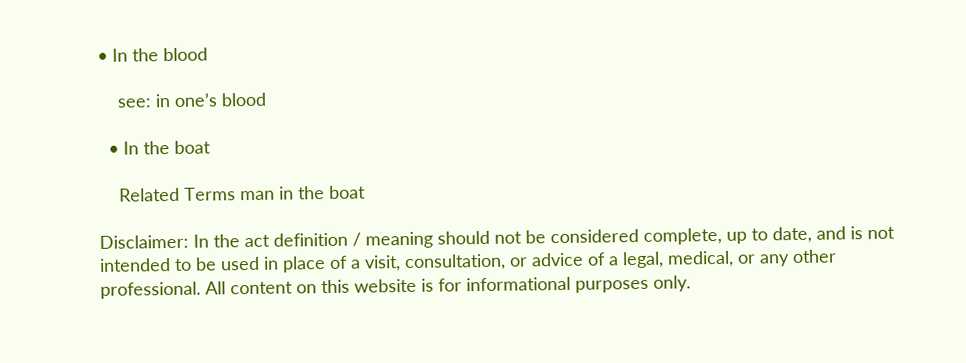• In the blood

    see: in one’s blood

  • In the boat

    Related Terms man in the boat

Disclaimer: In the act definition / meaning should not be considered complete, up to date, and is not intended to be used in place of a visit, consultation, or advice of a legal, medical, or any other professional. All content on this website is for informational purposes only.